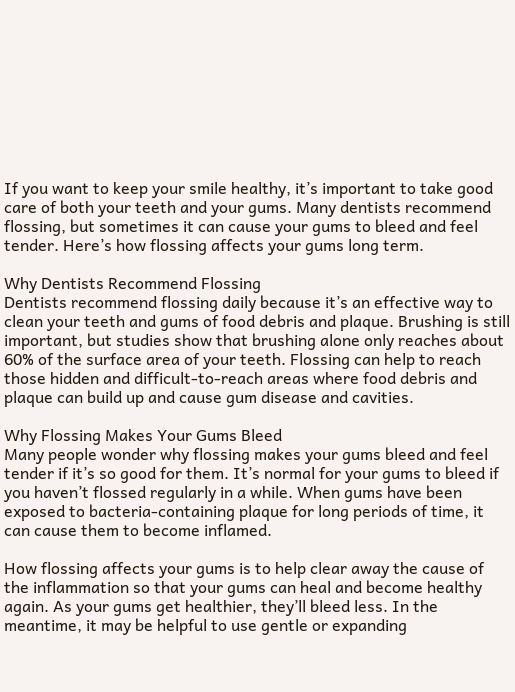If you want to keep your smile healthy, it’s important to take good care of both your teeth and your gums. Many dentists recommend flossing, but sometimes it can cause your gums to bleed and feel tender. Here’s how flossing affects your gums long term.

Why Dentists Recommend Flossing
Dentists recommend flossing daily because it’s an effective way to clean your teeth and gums of food debris and plaque. Brushing is still important, but studies show that brushing alone only reaches about 60% of the surface area of your teeth. Flossing can help to reach those hidden and difficult-to-reach areas where food debris and plaque can build up and cause gum disease and cavities.

Why Flossing Makes Your Gums Bleed
Many people wonder why flossing makes your gums bleed and feel tender if it’s so good for them. It’s normal for your gums to bleed if you haven’t flossed regularly in a while. When gums have been exposed to bacteria-containing plaque for long periods of time, it can cause them to become inflamed.

How flossing affects your gums is to help clear away the cause of the inflammation so that your gums can heal and become healthy again. As your gums get healthier, they’ll bleed less. In the meantime, it may be helpful to use gentle or expanding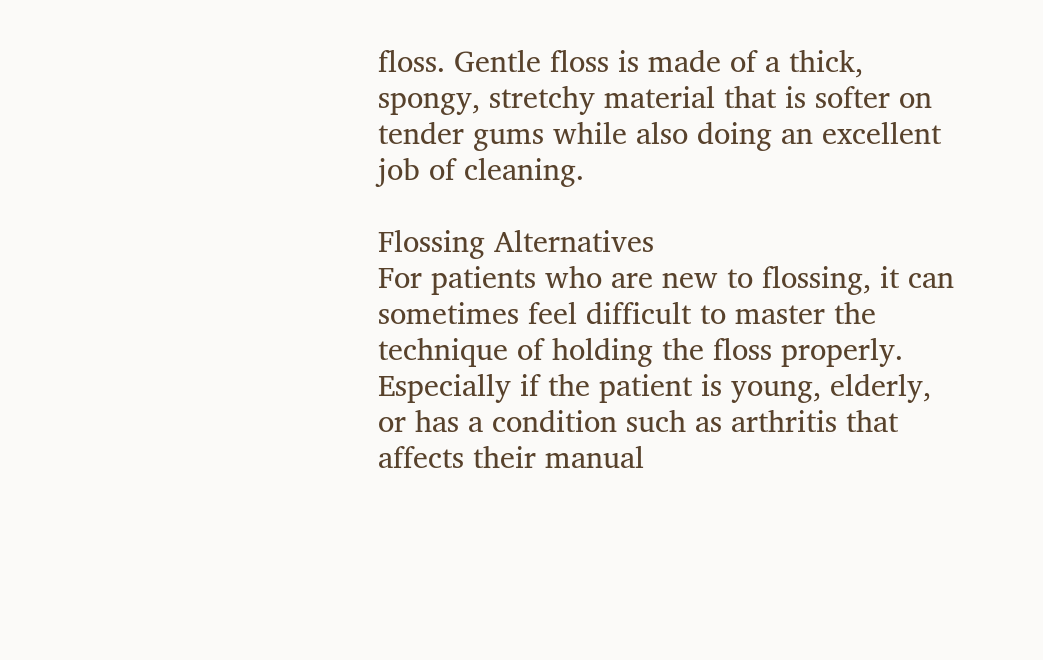floss. Gentle floss is made of a thick, spongy, stretchy material that is softer on tender gums while also doing an excellent job of cleaning.

Flossing Alternatives
For patients who are new to flossing, it can sometimes feel difficult to master the technique of holding the floss properly. Especially if the patient is young, elderly, or has a condition such as arthritis that affects their manual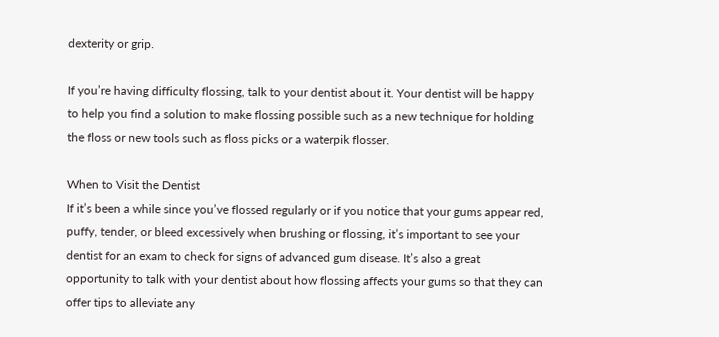dexterity or grip.

If you’re having difficulty flossing, talk to your dentist about it. Your dentist will be happy to help you find a solution to make flossing possible such as a new technique for holding the floss or new tools such as floss picks or a waterpik flosser.

When to Visit the Dentist
If it’s been a while since you’ve flossed regularly or if you notice that your gums appear red, puffy, tender, or bleed excessively when brushing or flossing, it’s important to see your dentist for an exam to check for signs of advanced gum disease. It’s also a great opportunity to talk with your dentist about how flossing affects your gums so that they can offer tips to alleviate any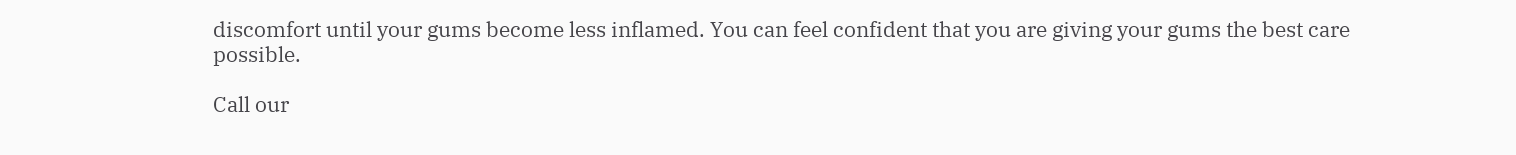discomfort until your gums become less inflamed. You can feel confident that you are giving your gums the best care possible.

Call our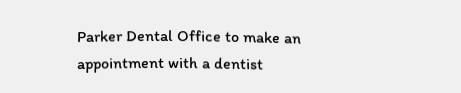Parker Dental Office to make an appointment with a dentist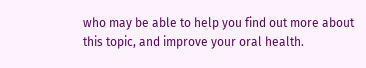who may be able to help you find out more about this topic, and improve your oral health.